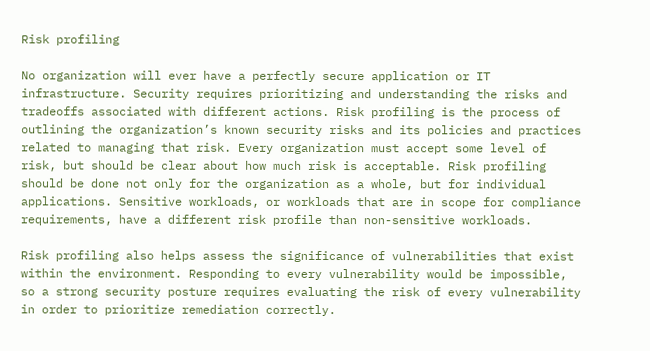Risk profiling

No organization will ever have a perfectly secure application or IT infrastructure. Security requires prioritizing and understanding the risks and tradeoffs associated with different actions. Risk profiling is the process of outlining the organization’s known security risks and its policies and practices related to managing that risk. Every organization must accept some level of risk, but should be clear about how much risk is acceptable. Risk profiling should be done not only for the organization as a whole, but for individual applications. Sensitive workloads, or workloads that are in scope for compliance requirements, have a different risk profile than non-sensitive workloads.

Risk profiling also helps assess the significance of vulnerabilities that exist within the environment. Responding to every vulnerability would be impossible, so a strong security posture requires evaluating the risk of every vulnerability in order to prioritize remediation correctly.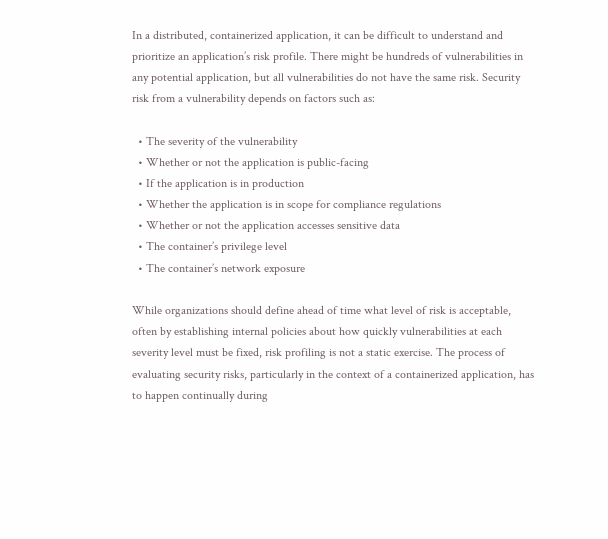In a distributed, containerized application, it can be difficult to understand and prioritize an application’s risk profile. There might be hundreds of vulnerabilities in any potential application, but all vulnerabilities do not have the same risk. Security risk from a vulnerability depends on factors such as:

  • The severity of the vulnerability
  • Whether or not the application is public-facing
  • If the application is in production
  • Whether the application is in scope for compliance regulations
  • Whether or not the application accesses sensitive data
  • The container’s privilege level
  • The container’s network exposure

While organizations should define ahead of time what level of risk is acceptable, often by establishing internal policies about how quickly vulnerabilities at each severity level must be fixed, risk profiling is not a static exercise. The process of evaluating security risks, particularly in the context of a containerized application, has to happen continually during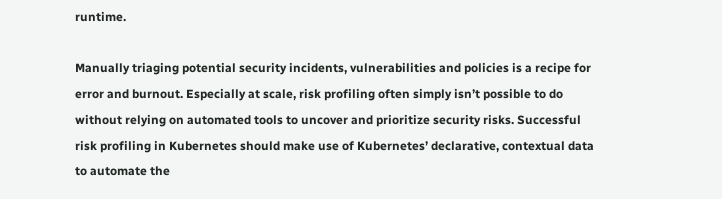runtime.

Manually triaging potential security incidents, vulnerabilities and policies is a recipe for error and burnout. Especially at scale, risk profiling often simply isn’t possible to do without relying on automated tools to uncover and prioritize security risks. Successful risk profiling in Kubernetes should make use of Kubernetes’ declarative, contextual data to automate the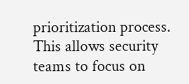prioritization process. This allows security teams to focus on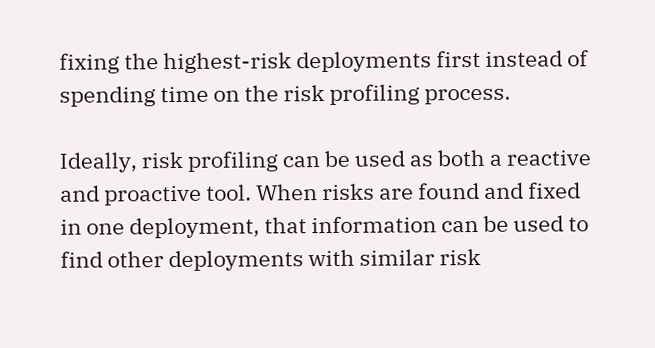fixing the highest-risk deployments first instead of spending time on the risk profiling process.

Ideally, risk profiling can be used as both a reactive and proactive tool. When risks are found and fixed in one deployment, that information can be used to find other deployments with similar risk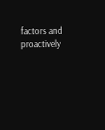factors and proactively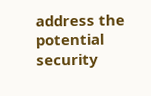address the potential security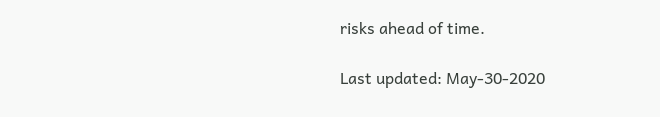risks ahead of time.

Last updated: May-30-2020